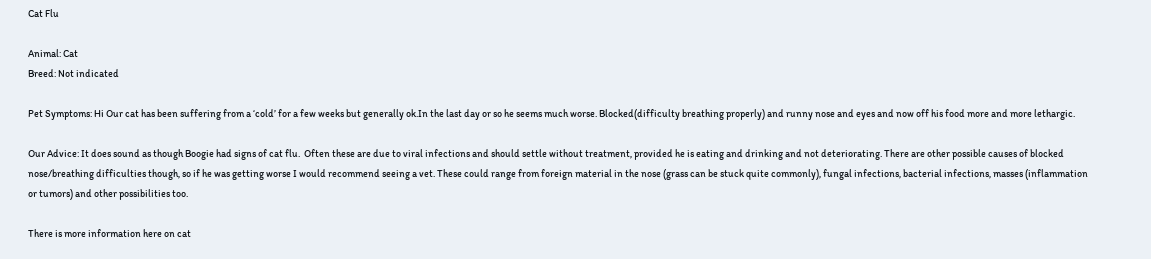Cat Flu

Animal: Cat
Breed: Not indicated

Pet Symptoms: Hi Our cat has been suffering from a ‘cold’ for a few weeks but generally ok.In the last day or so he seems much worse. Blocked(difficulty breathing properly) and runny nose and eyes and now off his food more and more lethargic.

Our Advice: It does sound as though Boogie had signs of cat flu.  Often these are due to viral infections and should settle without treatment, provided he is eating and drinking and not deteriorating. There are other possible causes of blocked nose/breathing difficulties though, so if he was getting worse I would recommend seeing a vet. These could range from foreign material in the nose (grass can be stuck quite commonly), fungal infections, bacterial infections, masses (inflammation or tumors) and other possibilities too.

There is more information here on cat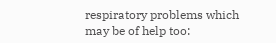respiratory problems which may be of help too: